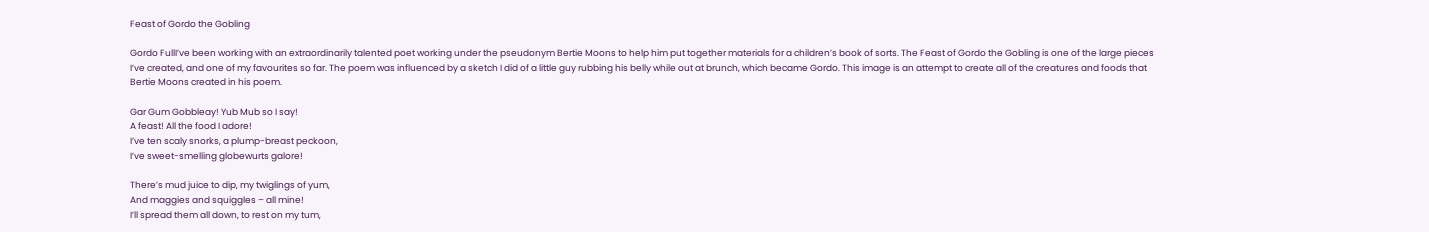Feast of Gordo the Gobling

Gordo FullI’ve been working with an extraordinarily talented poet working under the pseudonym Bertie Moons to help him put together materials for a children’s book of sorts. The Feast of Gordo the Gobling is one of the large pieces I’ve created, and one of my favourites so far. The poem was influenced by a sketch I did of a little guy rubbing his belly while out at brunch, which became Gordo. This image is an attempt to create all of the creatures and foods that Bertie Moons created in his poem.

Gar Gum Gobbleay! Yub Mub so I say!
A feast! All the food I adore!
I’ve ten scaly snorks, a plump-breast peckoon,
I’ve sweet-smelling globewurts galore!

There’s mud juice to dip, my twiglings of yum,
And maggies and squiggles – all mine!
I’ll spread them all down, to rest on my tum,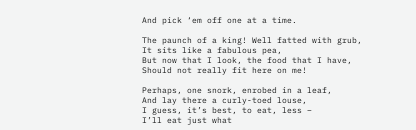And pick ‘em off one at a time.

The paunch of a king! Well fatted with grub,
It sits like a fabulous pea,
But now that I look, the food that I have,
Should not really fit here on me!

Perhaps, one snork, enrobed in a leaf,
And lay there a curly-toed louse,
I guess, it’s best, to eat, less –
I’ll eat just what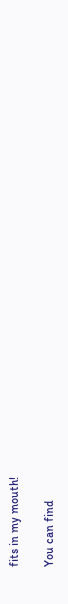fits in my mouth!

You can find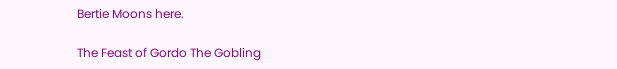Bertie Moons here.

The Feast of Gordo The Gobling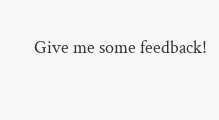Give me some feedback!